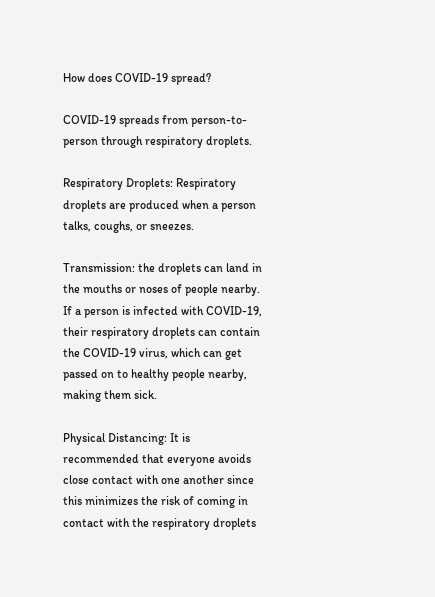How does COVID-19 spread?

COVID-19 spreads from person-to-person through respiratory droplets.

Respiratory Droplets: Respiratory droplets are produced when a person talks, coughs, or sneezes.

Transmission: the droplets can land in the mouths or noses of people nearby. If a person is infected with COVID-19, their respiratory droplets can contain the COVID-19 virus, which can get passed on to healthy people nearby, making them sick.

Physical Distancing: It is recommended that everyone avoids close contact with one another since this minimizes the risk of coming in contact with the respiratory droplets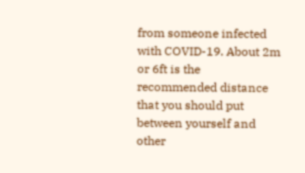from someone infected with COVID-19. About 2m or 6ft is the recommended distance that you should put between yourself and other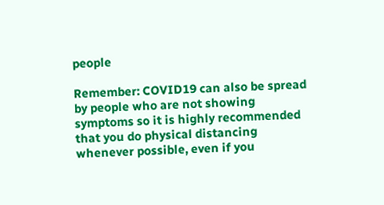people

Remember: COVID19 can also be spread by people who are not showing symptoms so it is highly recommended that you do physical distancing whenever possible, even if you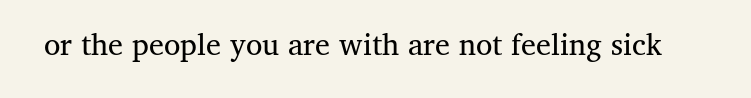or the people you are with are not feeling sick